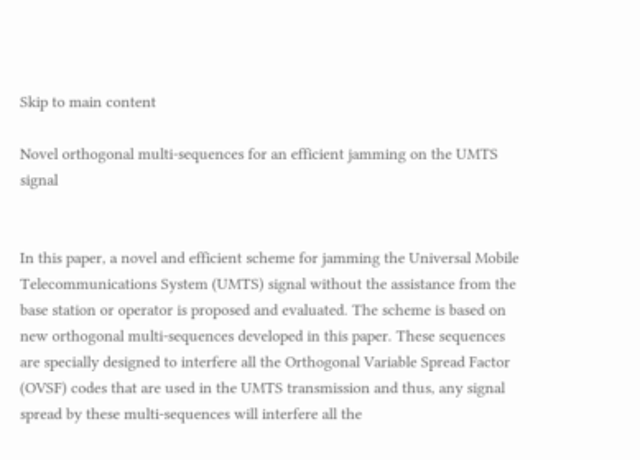Skip to main content

Novel orthogonal multi-sequences for an efficient jamming on the UMTS signal


In this paper, a novel and efficient scheme for jamming the Universal Mobile Telecommunications System (UMTS) signal without the assistance from the base station or operator is proposed and evaluated. The scheme is based on new orthogonal multi-sequences developed in this paper. These sequences are specially designed to interfere all the Orthogonal Variable Spread Factor (OVSF) codes that are used in the UMTS transmission and thus, any signal spread by these multi-sequences will interfere all the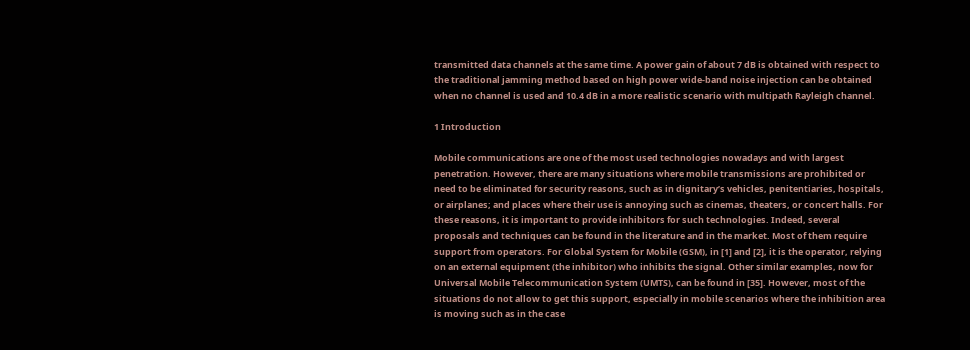transmitted data channels at the same time. A power gain of about 7 dB is obtained with respect to the traditional jamming method based on high power wide-band noise injection can be obtained when no channel is used and 10.4 dB in a more realistic scenario with multipath Rayleigh channel.

1 Introduction

Mobile communications are one of the most used technologies nowadays and with largest penetration. However, there are many situations where mobile transmissions are prohibited or need to be eliminated for security reasons, such as in dignitary’s vehicles, penitentiaries, hospitals, or airplanes; and places where their use is annoying such as cinemas, theaters, or concert halls. For these reasons, it is important to provide inhibitors for such technologies. Indeed, several proposals and techniques can be found in the literature and in the market. Most of them require support from operators. For Global System for Mobile (GSM), in [1] and [2], it is the operator, relying on an external equipment (the inhibitor) who inhibits the signal. Other similar examples, now for Universal Mobile Telecommunication System (UMTS), can be found in [35]. However, most of the situations do not allow to get this support, especially in mobile scenarios where the inhibition area is moving such as in the case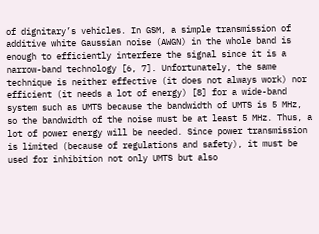of dignitary’s vehicles. In GSM, a simple transmission of additive white Gaussian noise (AWGN) in the whole band is enough to efficiently interfere the signal since it is a narrow-band technology [6, 7]. Unfortunately, the same technique is neither effective (it does not always work) nor efficient (it needs a lot of energy) [8] for a wide-band system such as UMTS because the bandwidth of UMTS is 5 MHz, so the bandwidth of the noise must be at least 5 MHz. Thus, a lot of power energy will be needed. Since power transmission is limited (because of regulations and safety), it must be used for inhibition not only UMTS but also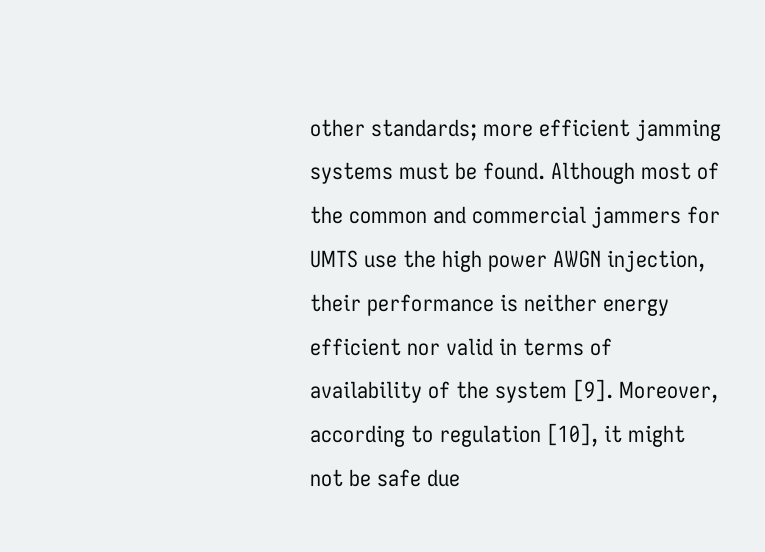other standards; more efficient jamming systems must be found. Although most of the common and commercial jammers for UMTS use the high power AWGN injection, their performance is neither energy efficient nor valid in terms of availability of the system [9]. Moreover, according to regulation [10], it might not be safe due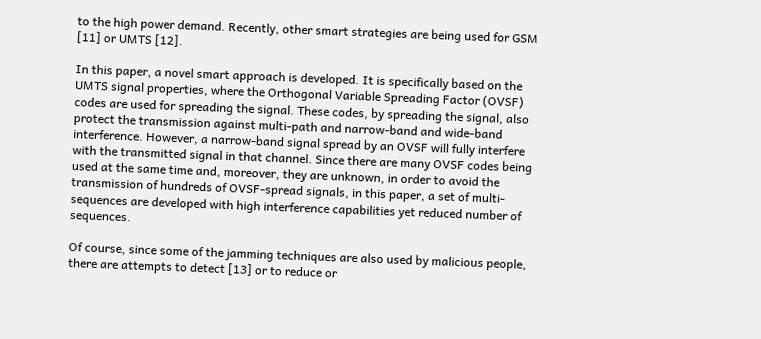to the high power demand. Recently, other smart strategies are being used for GSM [11] or UMTS [12].

In this paper, a novel smart approach is developed. It is specifically based on the UMTS signal properties, where the Orthogonal Variable Spreading Factor (OVSF) codes are used for spreading the signal. These codes, by spreading the signal, also protect the transmission against multi-path and narrow-band and wide-band interference. However, a narrow-band signal spread by an OVSF will fully interfere with the transmitted signal in that channel. Since there are many OVSF codes being used at the same time and, moreover, they are unknown, in order to avoid the transmission of hundreds of OVSF-spread signals, in this paper, a set of multi-sequences are developed with high interference capabilities yet reduced number of sequences.

Of course, since some of the jamming techniques are also used by malicious people, there are attempts to detect [13] or to reduce or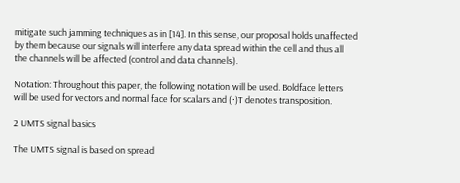mitigate such jamming techniques as in [14]. In this sense, our proposal holds unaffected by them because our signals will interfere any data spread within the cell and thus all the channels will be affected (control and data channels).

Notation: Throughout this paper, the following notation will be used. Boldface letters will be used for vectors and normal face for scalars and (·)T denotes transposition.

2 UMTS signal basics

The UMTS signal is based on spread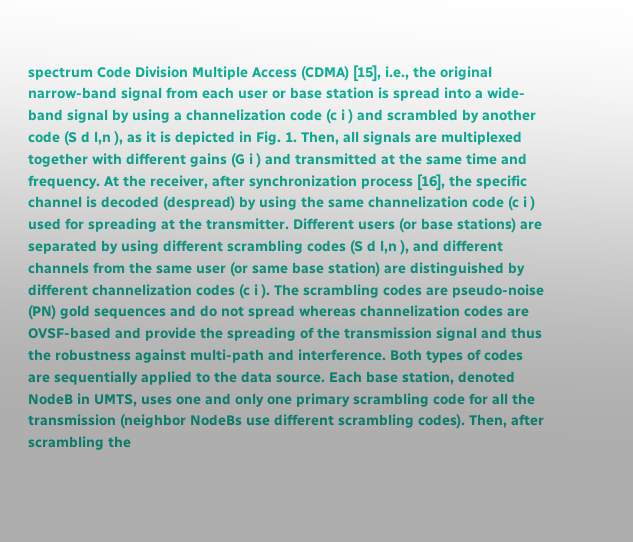spectrum Code Division Multiple Access (CDMA) [15], i.e., the original narrow-band signal from each user or base station is spread into a wide-band signal by using a channelization code (c i ) and scrambled by another code (S d l,n ), as it is depicted in Fig. 1. Then, all signals are multiplexed together with different gains (G i ) and transmitted at the same time and frequency. At the receiver, after synchronization process [16], the specific channel is decoded (despread) by using the same channelization code (c i ) used for spreading at the transmitter. Different users (or base stations) are separated by using different scrambling codes (S d l,n ), and different channels from the same user (or same base station) are distinguished by different channelization codes (c i ). The scrambling codes are pseudo-noise (PN) gold sequences and do not spread whereas channelization codes are OVSF-based and provide the spreading of the transmission signal and thus the robustness against multi-path and interference. Both types of codes are sequentially applied to the data source. Each base station, denoted NodeB in UMTS, uses one and only one primary scrambling code for all the transmission (neighbor NodeBs use different scrambling codes). Then, after scrambling the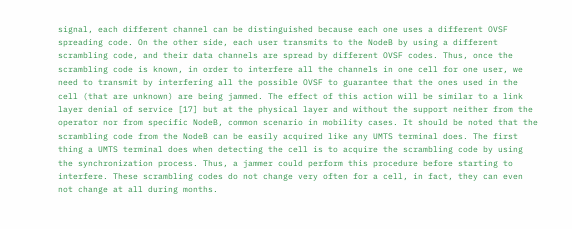signal, each different channel can be distinguished because each one uses a different OVSF spreading code. On the other side, each user transmits to the NodeB by using a different scrambling code, and their data channels are spread by different OVSF codes. Thus, once the scrambling code is known, in order to interfere all the channels in one cell for one user, we need to transmit by interfering all the possible OVSF to guarantee that the ones used in the cell (that are unknown) are being jammed. The effect of this action will be similar to a link layer denial of service [17] but at the physical layer and without the support neither from the operator nor from specific NodeB, common scenario in mobility cases. It should be noted that the scrambling code from the NodeB can be easily acquired like any UMTS terminal does. The first thing a UMTS terminal does when detecting the cell is to acquire the scrambling code by using the synchronization process. Thus, a jammer could perform this procedure before starting to interfere. These scrambling codes do not change very often for a cell, in fact, they can even not change at all during months.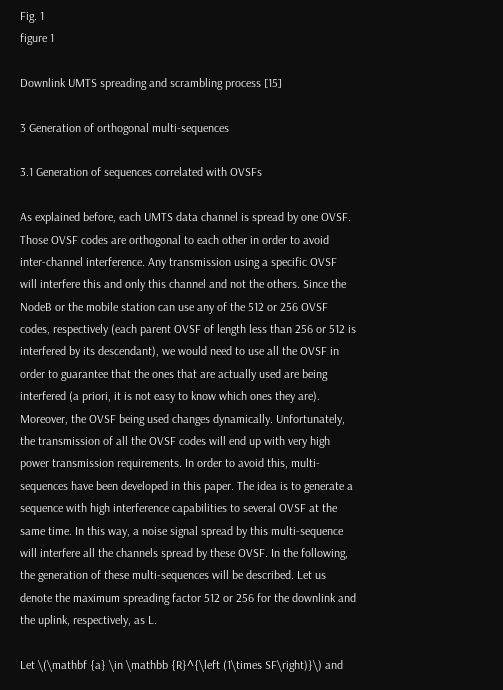Fig. 1
figure 1

Downlink UMTS spreading and scrambling process [15]

3 Generation of orthogonal multi-sequences

3.1 Generation of sequences correlated with OVSFs

As explained before, each UMTS data channel is spread by one OVSF. Those OVSF codes are orthogonal to each other in order to avoid inter-channel interference. Any transmission using a specific OVSF will interfere this and only this channel and not the others. Since the NodeB or the mobile station can use any of the 512 or 256 OVSF codes, respectively (each parent OVSF of length less than 256 or 512 is interfered by its descendant), we would need to use all the OVSF in order to guarantee that the ones that are actually used are being interfered (a priori, it is not easy to know which ones they are). Moreover, the OVSF being used changes dynamically. Unfortunately, the transmission of all the OVSF codes will end up with very high power transmission requirements. In order to avoid this, multi-sequences have been developed in this paper. The idea is to generate a sequence with high interference capabilities to several OVSF at the same time. In this way, a noise signal spread by this multi-sequence will interfere all the channels spread by these OVSF. In the following, the generation of these multi-sequences will be described. Let us denote the maximum spreading factor 512 or 256 for the downlink and the uplink, respectively, as L.

Let \(\mathbf {a} \in \mathbb {R}^{\left (1\times SF\right)}\) and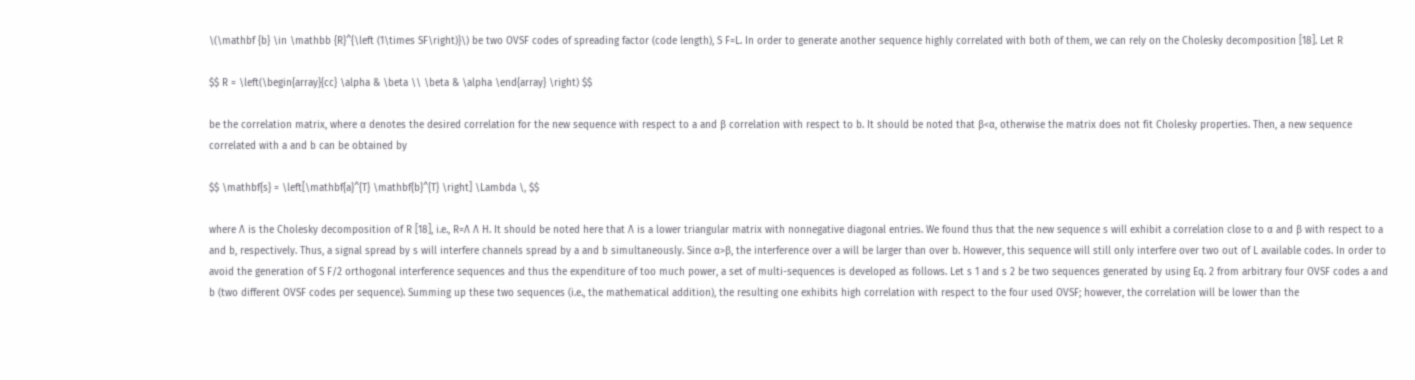\(\mathbf {b} \in \mathbb {R}^{\left (1\times SF\right)}\) be two OVSF codes of spreading factor (code length), S F=L. In order to generate another sequence highly correlated with both of them, we can rely on the Cholesky decomposition [18]. Let R

$$ R = \left(\begin{array}{cc} \alpha & \beta \\ \beta & \alpha \end{array} \right) $$

be the correlation matrix, where α denotes the desired correlation for the new sequence with respect to a and β correlation with respect to b. It should be noted that β<α, otherwise the matrix does not fit Cholesky properties. Then, a new sequence correlated with a and b can be obtained by

$$ \mathbf{s} = \left[\mathbf{a}^{T} \mathbf{b}^{T} \right] \Lambda \, $$

where Λ is the Cholesky decomposition of R [18], i.e., R=Λ Λ H. It should be noted here that Λ is a lower triangular matrix with nonnegative diagonal entries. We found thus that the new sequence s will exhibit a correlation close to α and β with respect to a and b, respectively. Thus, a signal spread by s will interfere channels spread by a and b simultaneously. Since α>β, the interference over a will be larger than over b. However, this sequence will still only interfere over two out of L available codes. In order to avoid the generation of S F/2 orthogonal interference sequences and thus the expenditure of too much power, a set of multi-sequences is developed as follows. Let s 1 and s 2 be two sequences generated by using Eq. 2 from arbitrary four OVSF codes a and b (two different OVSF codes per sequence). Summing up these two sequences (i.e., the mathematical addition), the resulting one exhibits high correlation with respect to the four used OVSF; however, the correlation will be lower than the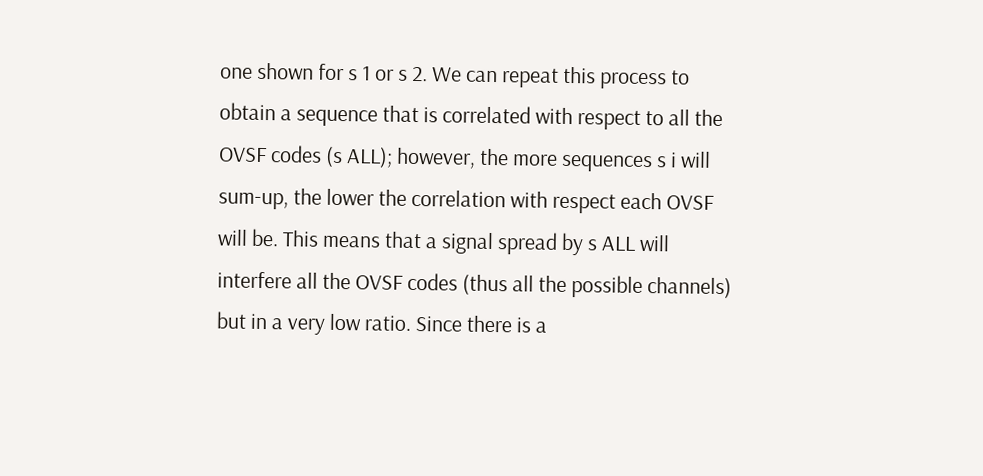one shown for s 1 or s 2. We can repeat this process to obtain a sequence that is correlated with respect to all the OVSF codes (s ALL); however, the more sequences s i will sum-up, the lower the correlation with respect each OVSF will be. This means that a signal spread by s ALL will interfere all the OVSF codes (thus all the possible channels) but in a very low ratio. Since there is a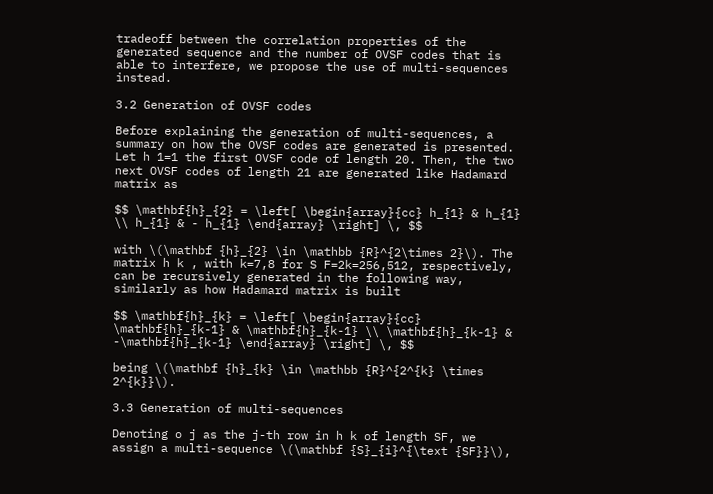tradeoff between the correlation properties of the generated sequence and the number of OVSF codes that is able to interfere, we propose the use of multi-sequences instead.

3.2 Generation of OVSF codes

Before explaining the generation of multi-sequences, a summary on how the OVSF codes are generated is presented. Let h 1=1 the first OVSF code of length 20. Then, the two next OVSF codes of length 21 are generated like Hadamard matrix as

$$ \mathbf{h}_{2} = \left[ \begin{array}{cc} h_{1} & h_{1} \\ h_{1} & - h_{1} \end{array} \right] \, $$

with \(\mathbf {h}_{2} \in \mathbb {R}^{2\times 2}\). The matrix h k , with k=7,8 for S F=2k=256,512, respectively, can be recursively generated in the following way, similarly as how Hadamard matrix is built

$$ \mathbf{h}_{k} = \left[ \begin{array}{cc} \mathbf{h}_{k-1} & \mathbf{h}_{k-1} \\ \mathbf{h}_{k-1} & -\mathbf{h}_{k-1} \end{array} \right] \, $$

being \(\mathbf {h}_{k} \in \mathbb {R}^{2^{k} \times 2^{k}}\).

3.3 Generation of multi-sequences

Denoting o j as the j-th row in h k of length SF, we assign a multi-sequence \(\mathbf {S}_{i}^{\text {SF}}\),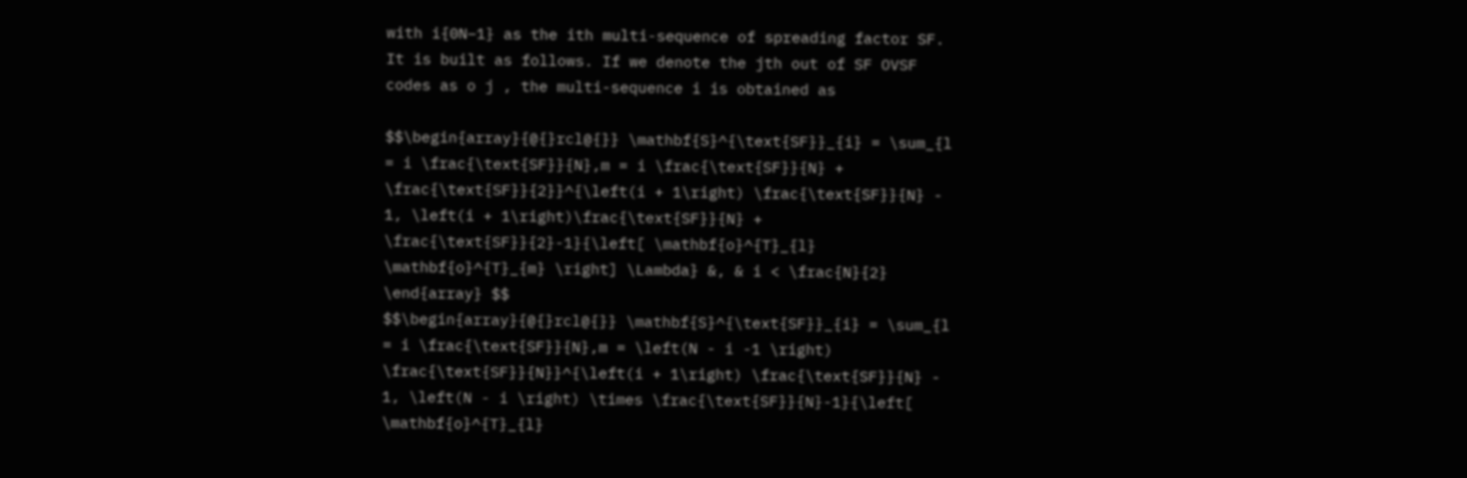with i{0N−1} as the ith multi-sequence of spreading factor SF. It is built as follows. If we denote the jth out of SF OVSF codes as o j , the multi-sequence i is obtained as

$$\begin{array}{@{}rcl@{}} \mathbf{S}^{\text{SF}}_{i} = \sum_{l = i \frac{\text{SF}}{N},m = i \frac{\text{SF}}{N} + \frac{\text{SF}}{2}}^{\left(i + 1\right) \frac{\text{SF}}{N} - 1, \left(i + 1\right)\frac{\text{SF}}{N} + \frac{\text{SF}}{2}-1}{\left[ \mathbf{o}^{T}_{l} \mathbf{o}^{T}_{m} \right] \Lambda} &, & i < \frac{N}{2} \end{array} $$
$$\begin{array}{@{}rcl@{}} \mathbf{S}^{\text{SF}}_{i} = \sum_{l = i \frac{\text{SF}}{N},m = \left(N - i -1 \right) \frac{\text{SF}}{N}}^{\left(i + 1\right) \frac{\text{SF}}{N} - 1, \left(N - i \right) \times \frac{\text{SF}}{N}-1}{\left[ \mathbf{o}^{T}_{l}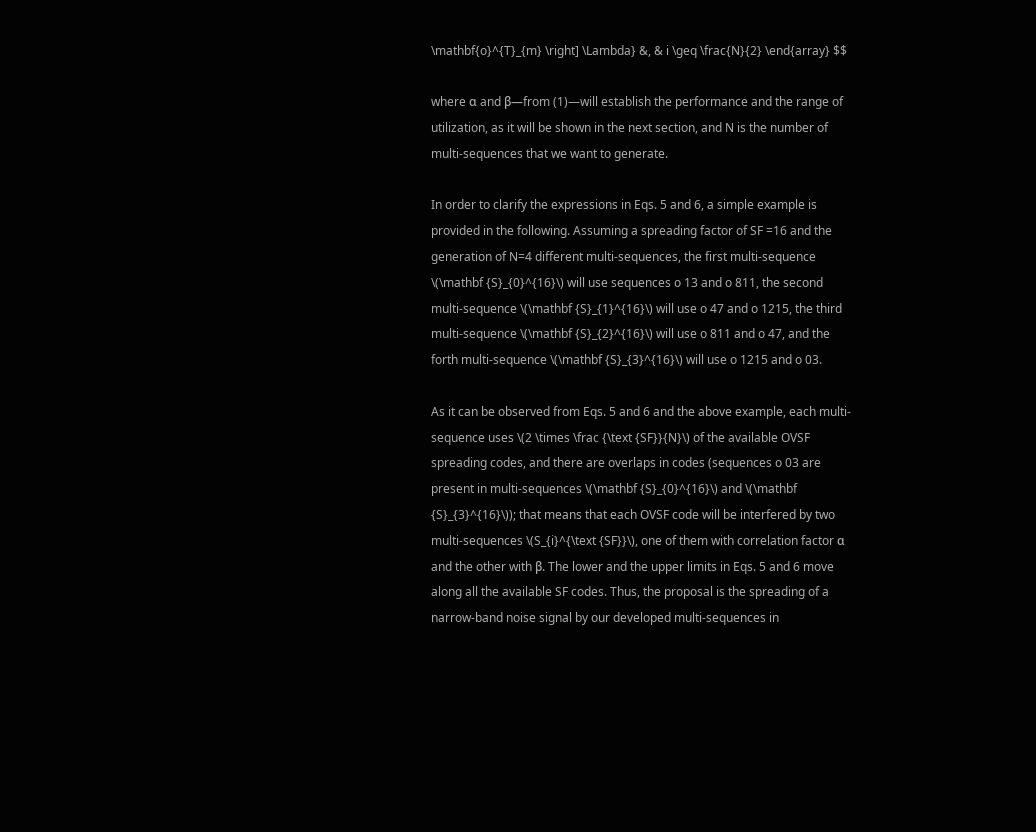\mathbf{o}^{T}_{m} \right] \Lambda} &, & i \geq \frac{N}{2} \end{array} $$

where α and β—from (1)—will establish the performance and the range of utilization, as it will be shown in the next section, and N is the number of multi-sequences that we want to generate.

In order to clarify the expressions in Eqs. 5 and 6, a simple example is provided in the following. Assuming a spreading factor of SF =16 and the generation of N=4 different multi-sequences, the first multi-sequence \(\mathbf {S}_{0}^{16}\) will use sequences o 13 and o 811, the second multi-sequence \(\mathbf {S}_{1}^{16}\) will use o 47 and o 1215, the third multi-sequence \(\mathbf {S}_{2}^{16}\) will use o 811 and o 47, and the forth multi-sequence \(\mathbf {S}_{3}^{16}\) will use o 1215 and o 03.

As it can be observed from Eqs. 5 and 6 and the above example, each multi-sequence uses \(2 \times \frac {\text {SF}}{N}\) of the available OVSF spreading codes, and there are overlaps in codes (sequences o 03 are present in multi-sequences \(\mathbf {S}_{0}^{16}\) and \(\mathbf {S}_{3}^{16}\)); that means that each OVSF code will be interfered by two multi-sequences \(S_{i}^{\text {SF}}\), one of them with correlation factor α and the other with β. The lower and the upper limits in Eqs. 5 and 6 move along all the available SF codes. Thus, the proposal is the spreading of a narrow-band noise signal by our developed multi-sequences in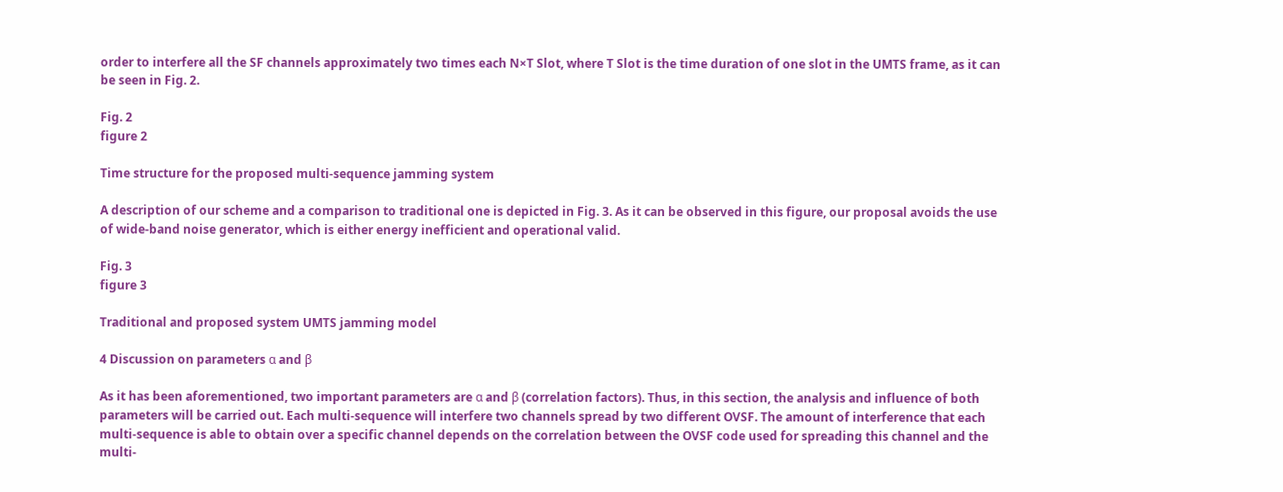order to interfere all the SF channels approximately two times each N×T Slot, where T Slot is the time duration of one slot in the UMTS frame, as it can be seen in Fig. 2.

Fig. 2
figure 2

Time structure for the proposed multi-sequence jamming system

A description of our scheme and a comparison to traditional one is depicted in Fig. 3. As it can be observed in this figure, our proposal avoids the use of wide-band noise generator, which is either energy inefficient and operational valid.

Fig. 3
figure 3

Traditional and proposed system UMTS jamming model

4 Discussion on parameters α and β

As it has been aforementioned, two important parameters are α and β (correlation factors). Thus, in this section, the analysis and influence of both parameters will be carried out. Each multi-sequence will interfere two channels spread by two different OVSF. The amount of interference that each multi-sequence is able to obtain over a specific channel depends on the correlation between the OVSF code used for spreading this channel and the multi-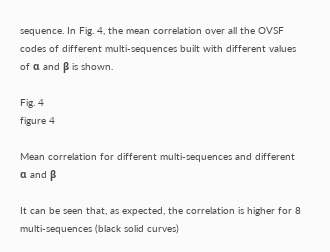sequence. In Fig. 4, the mean correlation over all the OVSF codes of different multi-sequences built with different values of α and β is shown.

Fig. 4
figure 4

Mean correlation for different multi-sequences and different α and β

It can be seen that, as expected, the correlation is higher for 8 multi-sequences (black solid curves)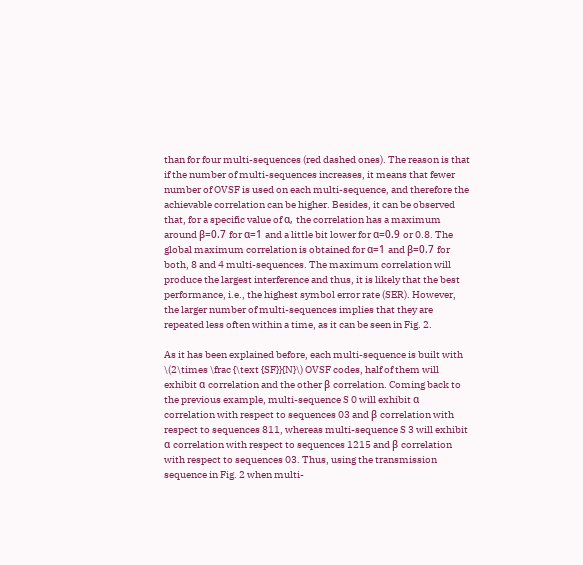than for four multi-sequences (red dashed ones). The reason is that if the number of multi-sequences increases, it means that fewer number of OVSF is used on each multi-sequence, and therefore the achievable correlation can be higher. Besides, it can be observed that, for a specific value of α, the correlation has a maximum around β=0.7 for α=1 and a little bit lower for α=0.9 or 0.8. The global maximum correlation is obtained for α=1 and β=0.7 for both, 8 and 4 multi-sequences. The maximum correlation will produce the largest interference and thus, it is likely that the best performance, i.e., the highest symbol error rate (SER). However, the larger number of multi-sequences implies that they are repeated less often within a time, as it can be seen in Fig. 2.

As it has been explained before, each multi-sequence is built with \(2\times \frac {\text {SF}}{N}\) OVSF codes, half of them will exhibit α correlation and the other β correlation. Coming back to the previous example, multi-sequence S 0 will exhibit α correlation with respect to sequences 03 and β correlation with respect to sequences 811, whereas multi-sequence S 3 will exhibit α correlation with respect to sequences 1215 and β correlation with respect to sequences 03. Thus, using the transmission sequence in Fig. 2 when multi-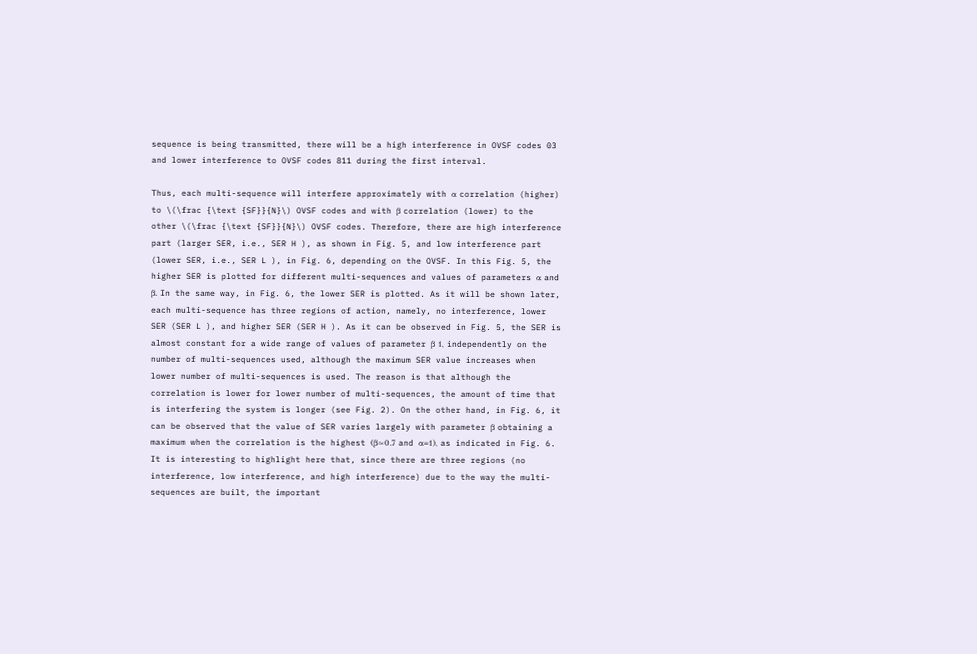sequence is being transmitted, there will be a high interference in OVSF codes 03 and lower interference to OVSF codes 811 during the first interval.

Thus, each multi-sequence will interfere approximately with α correlation (higher) to \(\frac {\text {SF}}{N}\) OVSF codes and with β correlation (lower) to the other \(\frac {\text {SF}}{N}\) OVSF codes. Therefore, there are high interference part (larger SER, i.e., SER H ), as shown in Fig. 5, and low interference part (lower SER, i.e., SER L ), in Fig. 6, depending on the OVSF. In this Fig. 5, the higher SER is plotted for different multi-sequences and values of parameters α and β. In the same way, in Fig. 6, the lower SER is plotted. As it will be shown later, each multi-sequence has three regions of action, namely, no interference, lower SER (SER L ), and higher SER (SER H ). As it can be observed in Fig. 5, the SER is almost constant for a wide range of values of parameter β 1, independently on the number of multi-sequences used, although the maximum SER value increases when lower number of multi-sequences is used. The reason is that although the correlation is lower for lower number of multi-sequences, the amount of time that is interfering the system is longer (see Fig. 2). On the other hand, in Fig. 6, it can be observed that the value of SER varies largely with parameter β obtaining a maximum when the correlation is the highest (β≈0.7 and α=1), as indicated in Fig. 6. It is interesting to highlight here that, since there are three regions (no interference, low interference, and high interference) due to the way the multi-sequences are built, the important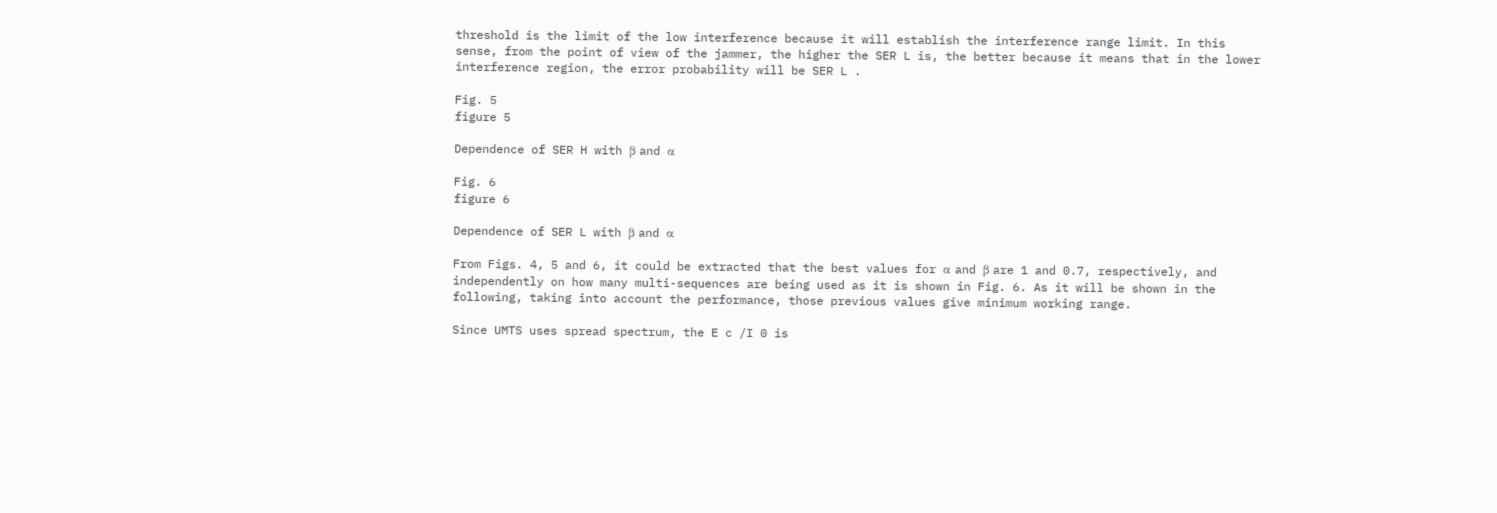threshold is the limit of the low interference because it will establish the interference range limit. In this sense, from the point of view of the jammer, the higher the SER L is, the better because it means that in the lower interference region, the error probability will be SER L .

Fig. 5
figure 5

Dependence of SER H with β and α

Fig. 6
figure 6

Dependence of SER L with β and α

From Figs. 4, 5 and 6, it could be extracted that the best values for α and β are 1 and 0.7, respectively, and independently on how many multi-sequences are being used as it is shown in Fig. 6. As it will be shown in the following, taking into account the performance, those previous values give minimum working range.

Since UMTS uses spread spectrum, the E c /I 0 is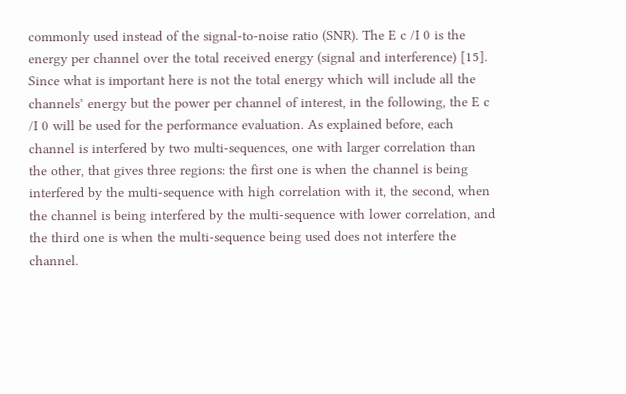commonly used instead of the signal-to-noise ratio (SNR). The E c /I 0 is the energy per channel over the total received energy (signal and interference) [15]. Since what is important here is not the total energy which will include all the channels’ energy but the power per channel of interest, in the following, the E c /I 0 will be used for the performance evaluation. As explained before, each channel is interfered by two multi-sequences, one with larger correlation than the other, that gives three regions: the first one is when the channel is being interfered by the multi-sequence with high correlation with it, the second, when the channel is being interfered by the multi-sequence with lower correlation, and the third one is when the multi-sequence being used does not interfere the channel.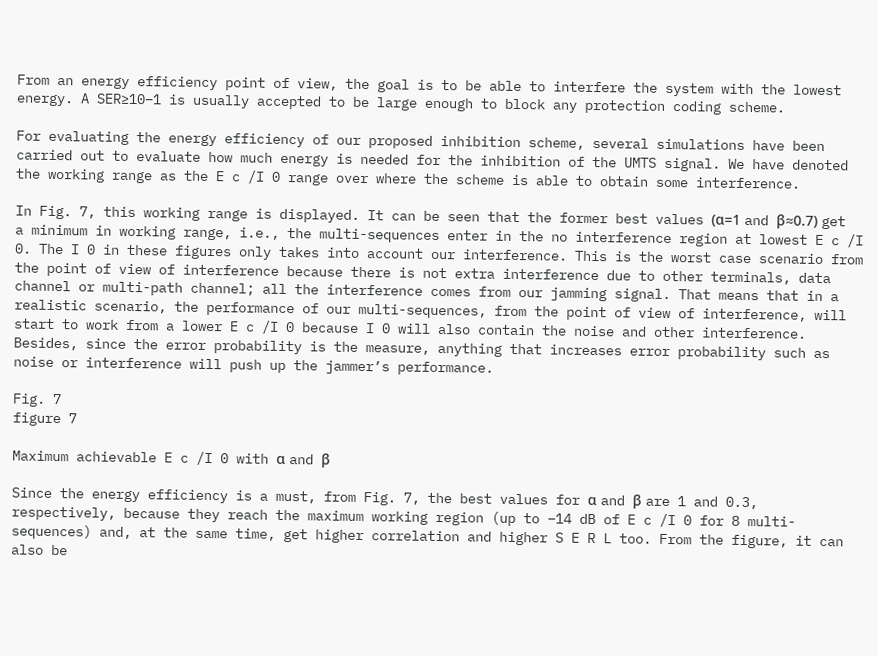From an energy efficiency point of view, the goal is to be able to interfere the system with the lowest energy. A SER≥10−1 is usually accepted to be large enough to block any protection coding scheme.

For evaluating the energy efficiency of our proposed inhibition scheme, several simulations have been carried out to evaluate how much energy is needed for the inhibition of the UMTS signal. We have denoted the working range as the E c /I 0 range over where the scheme is able to obtain some interference.

In Fig. 7, this working range is displayed. It can be seen that the former best values (α=1 and β≈0.7) get a minimum in working range, i.e., the multi-sequences enter in the no interference region at lowest E c /I 0. The I 0 in these figures only takes into account our interference. This is the worst case scenario from the point of view of interference because there is not extra interference due to other terminals, data channel or multi-path channel; all the interference comes from our jamming signal. That means that in a realistic scenario, the performance of our multi-sequences, from the point of view of interference, will start to work from a lower E c /I 0 because I 0 will also contain the noise and other interference. Besides, since the error probability is the measure, anything that increases error probability such as noise or interference will push up the jammer’s performance.

Fig. 7
figure 7

Maximum achievable E c /I 0 with α and β

Since the energy efficiency is a must, from Fig. 7, the best values for α and β are 1 and 0.3, respectively, because they reach the maximum working region (up to −14 dB of E c /I 0 for 8 multi-sequences) and, at the same time, get higher correlation and higher S E R L too. From the figure, it can also be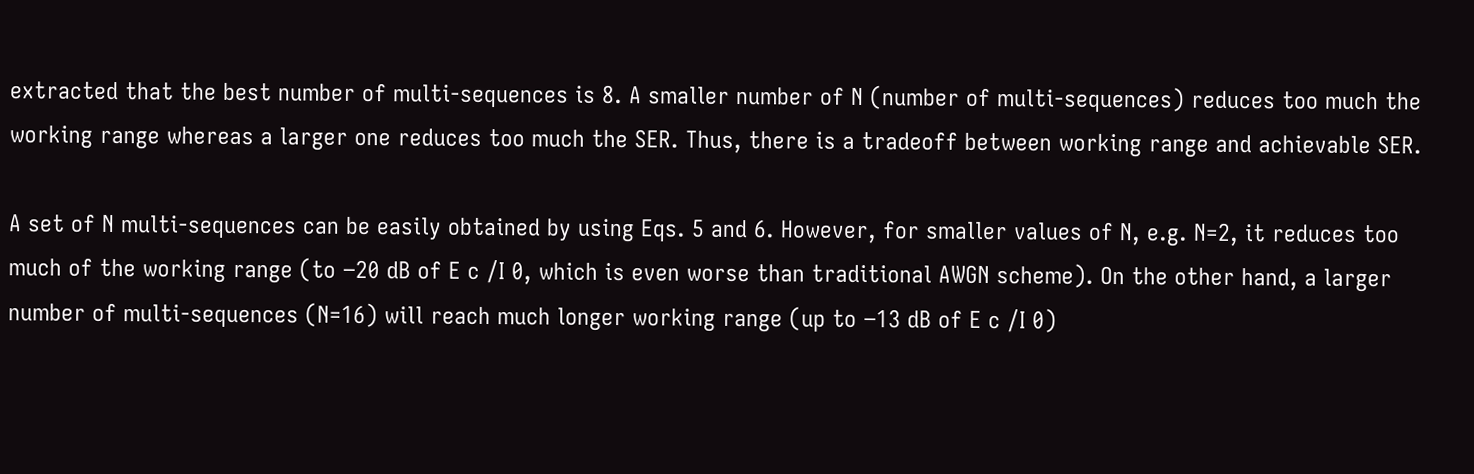extracted that the best number of multi-sequences is 8. A smaller number of N (number of multi-sequences) reduces too much the working range whereas a larger one reduces too much the SER. Thus, there is a tradeoff between working range and achievable SER.

A set of N multi-sequences can be easily obtained by using Eqs. 5 and 6. However, for smaller values of N, e.g. N=2, it reduces too much of the working range (to −20 dB of E c /I 0, which is even worse than traditional AWGN scheme). On the other hand, a larger number of multi-sequences (N=16) will reach much longer working range (up to −13 dB of E c /I 0)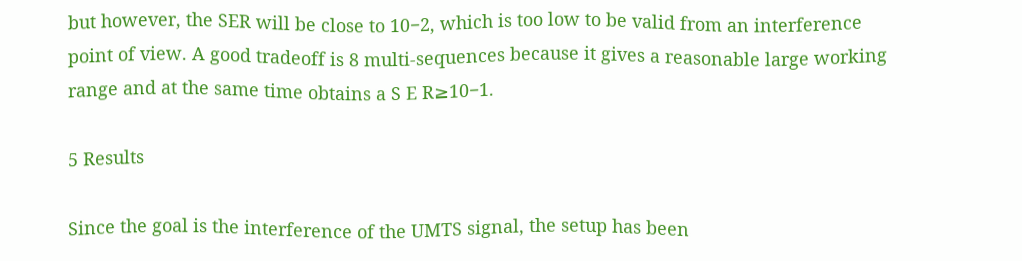but however, the SER will be close to 10−2, which is too low to be valid from an interference point of view. A good tradeoff is 8 multi-sequences because it gives a reasonable large working range and at the same time obtains a S E R≥10−1.

5 Results

Since the goal is the interference of the UMTS signal, the setup has been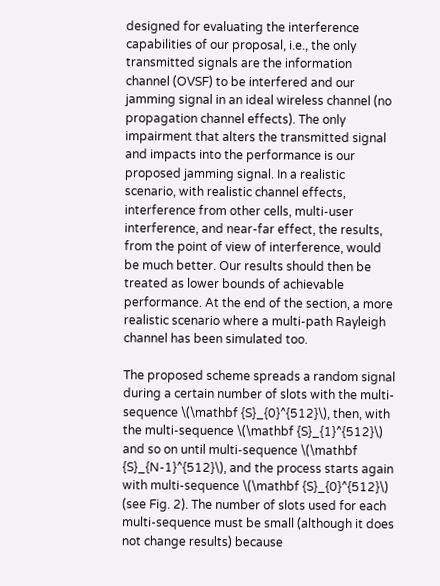designed for evaluating the interference capabilities of our proposal, i.e., the only transmitted signals are the information channel (OVSF) to be interfered and our jamming signal in an ideal wireless channel (no propagation channel effects). The only impairment that alters the transmitted signal and impacts into the performance is our proposed jamming signal. In a realistic scenario, with realistic channel effects, interference from other cells, multi-user interference, and near-far effect, the results, from the point of view of interference, would be much better. Our results should then be treated as lower bounds of achievable performance. At the end of the section, a more realistic scenario where a multi-path Rayleigh channel has been simulated too.

The proposed scheme spreads a random signal during a certain number of slots with the multi-sequence \(\mathbf {S}_{0}^{512}\), then, with the multi-sequence \(\mathbf {S}_{1}^{512}\) and so on until multi-sequence \(\mathbf {S}_{N-1}^{512}\), and the process starts again with multi-sequence \(\mathbf {S}_{0}^{512}\) (see Fig. 2). The number of slots used for each multi-sequence must be small (although it does not change results) because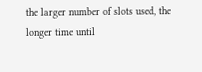the larger number of slots used, the longer time until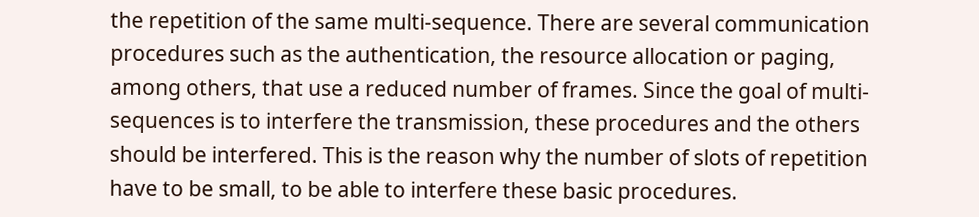the repetition of the same multi-sequence. There are several communication procedures such as the authentication, the resource allocation or paging, among others, that use a reduced number of frames. Since the goal of multi-sequences is to interfere the transmission, these procedures and the others should be interfered. This is the reason why the number of slots of repetition have to be small, to be able to interfere these basic procedures.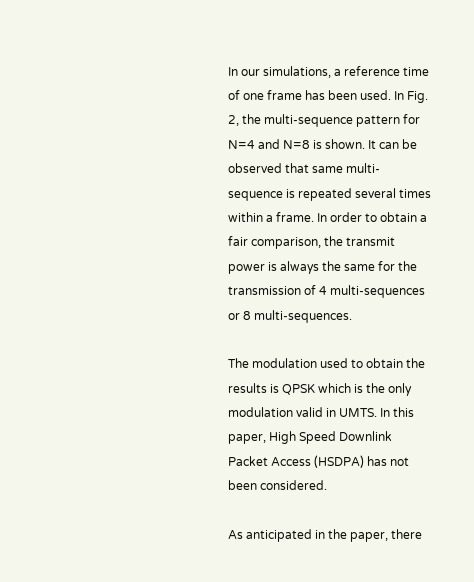In our simulations, a reference time of one frame has been used. In Fig. 2, the multi-sequence pattern for N=4 and N=8 is shown. It can be observed that same multi-sequence is repeated several times within a frame. In order to obtain a fair comparison, the transmit power is always the same for the transmission of 4 multi-sequences or 8 multi-sequences.

The modulation used to obtain the results is QPSK which is the only modulation valid in UMTS. In this paper, High Speed Downlink Packet Access (HSDPA) has not been considered.

As anticipated in the paper, there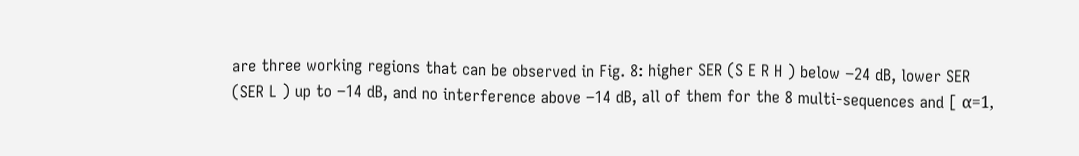are three working regions that can be observed in Fig. 8: higher SER (S E R H ) below −24 dB, lower SER (SER L ) up to −14 dB, and no interference above −14 dB, all of them for the 8 multi-sequences and [ α=1,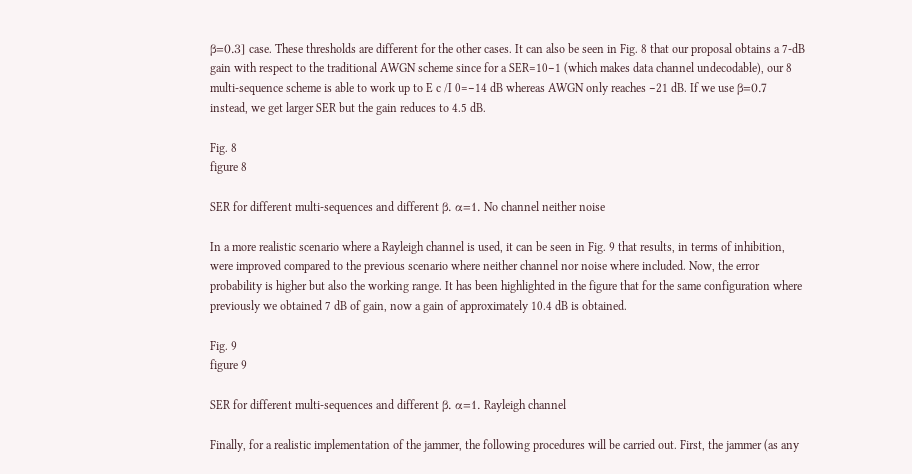β=0.3] case. These thresholds are different for the other cases. It can also be seen in Fig. 8 that our proposal obtains a 7-dB gain with respect to the traditional AWGN scheme since for a SER=10−1 (which makes data channel undecodable), our 8 multi-sequence scheme is able to work up to E c /I 0=−14 dB whereas AWGN only reaches −21 dB. If we use β=0.7 instead, we get larger SER but the gain reduces to 4.5 dB.

Fig. 8
figure 8

SER for different multi-sequences and different β. α=1. No channel neither noise

In a more realistic scenario where a Rayleigh channel is used, it can be seen in Fig. 9 that results, in terms of inhibition, were improved compared to the previous scenario where neither channel nor noise where included. Now, the error probability is higher but also the working range. It has been highlighted in the figure that for the same configuration where previously we obtained 7 dB of gain, now a gain of approximately 10.4 dB is obtained.

Fig. 9
figure 9

SER for different multi-sequences and different β. α=1. Rayleigh channel

Finally, for a realistic implementation of the jammer, the following procedures will be carried out. First, the jammer (as any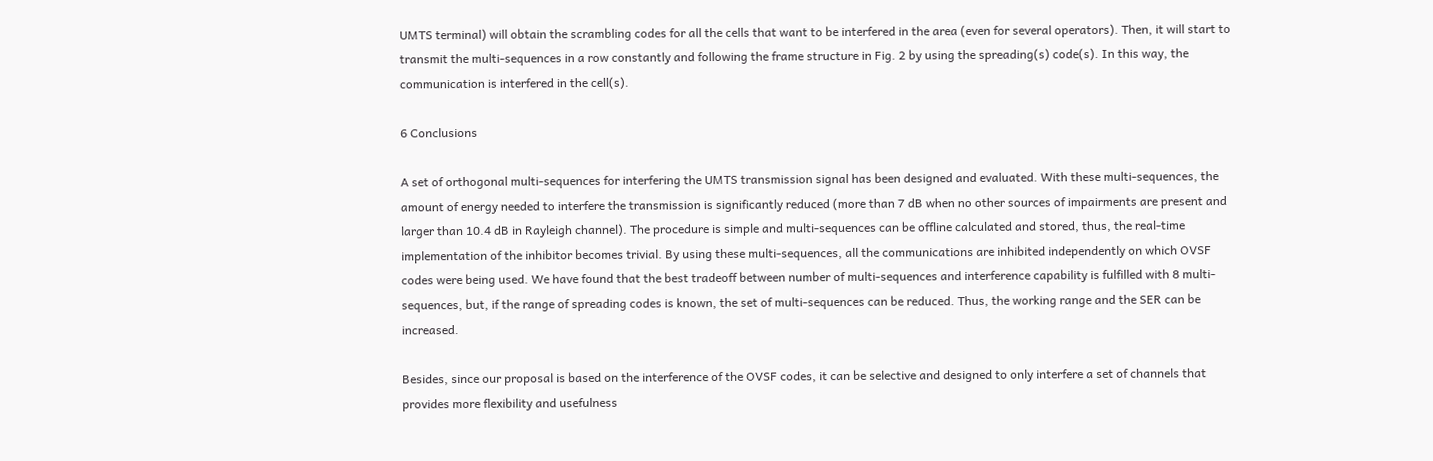UMTS terminal) will obtain the scrambling codes for all the cells that want to be interfered in the area (even for several operators). Then, it will start to transmit the multi-sequences in a row constantly and following the frame structure in Fig. 2 by using the spreading(s) code(s). In this way, the communication is interfered in the cell(s).

6 Conclusions

A set of orthogonal multi-sequences for interfering the UMTS transmission signal has been designed and evaluated. With these multi-sequences, the amount of energy needed to interfere the transmission is significantly reduced (more than 7 dB when no other sources of impairments are present and larger than 10.4 dB in Rayleigh channel). The procedure is simple and multi-sequences can be offline calculated and stored, thus, the real-time implementation of the inhibitor becomes trivial. By using these multi-sequences, all the communications are inhibited independently on which OVSF codes were being used. We have found that the best tradeoff between number of multi-sequences and interference capability is fulfilled with 8 multi-sequences, but, if the range of spreading codes is known, the set of multi-sequences can be reduced. Thus, the working range and the SER can be increased.

Besides, since our proposal is based on the interference of the OVSF codes, it can be selective and designed to only interfere a set of channels that provides more flexibility and usefulness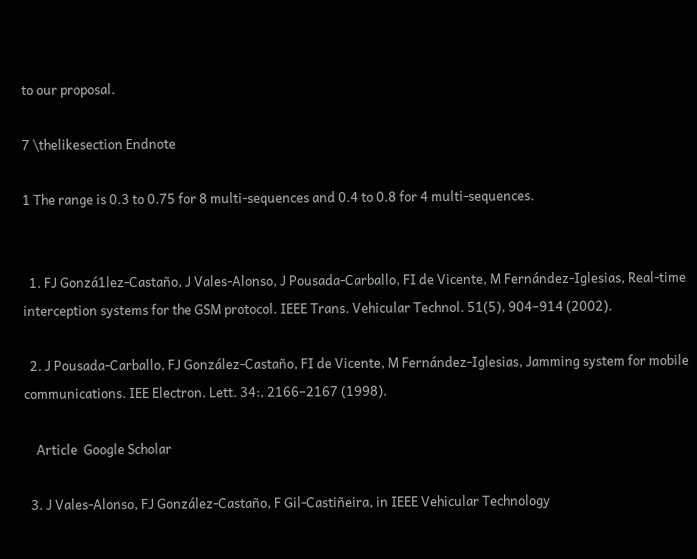to our proposal.

7 \thelikesection Endnote

1 The range is 0.3 to 0.75 for 8 multi-sequences and 0.4 to 0.8 for 4 multi-sequences.


  1. FJ Gonzá1lez-Castaño, J Vales-Alonso, J Pousada-Carballo, FI de Vicente, M Fernández-Iglesias, Real-time interception systems for the GSM protocol. IEEE Trans. Vehicular Technol. 51(5), 904–914 (2002).

  2. J Pousada-Carballo, FJ González-Castaño, FI de Vicente, M Fernández-Iglesias, Jamming system for mobile communications. IEE Electron. Lett. 34:, 2166–2167 (1998).

    Article  Google Scholar

  3. J Vales-Alonso, FJ González-Castaño, F Gil-Castiñeira, in IEEE Vehicular Technology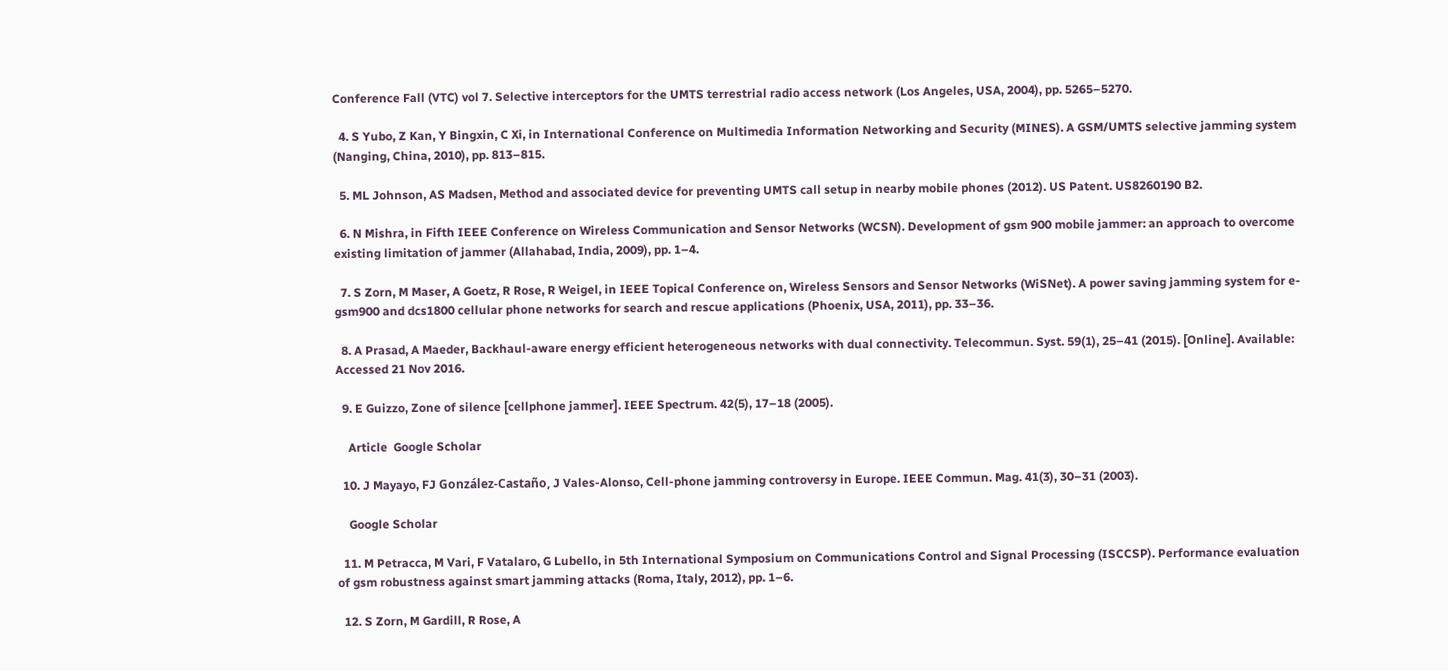Conference Fall (VTC) vol 7. Selective interceptors for the UMTS terrestrial radio access network (Los Angeles, USA, 2004), pp. 5265–5270.

  4. S Yubo, Z Kan, Y Bingxin, C Xi, in International Conference on Multimedia Information Networking and Security (MINES). A GSM/UMTS selective jamming system (Nanging, China, 2010), pp. 813–815.

  5. ML Johnson, AS Madsen, Method and associated device for preventing UMTS call setup in nearby mobile phones (2012). US Patent. US8260190 B2.

  6. N Mishra, in Fifth IEEE Conference on Wireless Communication and Sensor Networks (WCSN). Development of gsm 900 mobile jammer: an approach to overcome existing limitation of jammer (Allahabad, India, 2009), pp. 1–4.

  7. S Zorn, M Maser, A Goetz, R Rose, R Weigel, in IEEE Topical Conference on, Wireless Sensors and Sensor Networks (WiSNet). A power saving jamming system for e-gsm900 and dcs1800 cellular phone networks for search and rescue applications (Phoenix, USA, 2011), pp. 33–36.

  8. A Prasad, A Maeder, Backhaul-aware energy efficient heterogeneous networks with dual connectivity. Telecommun. Syst. 59(1), 25–41 (2015). [Online]. Available: Accessed 21 Nov 2016.

  9. E Guizzo, Zone of silence [cellphone jammer]. IEEE Spectrum. 42(5), 17–18 (2005).

    Article  Google Scholar

  10. J Mayayo, FJ González-Castaño, J Vales-Alonso, Cell-phone jamming controversy in Europe. IEEE Commun. Mag. 41(3), 30–31 (2003).

    Google Scholar

  11. M Petracca, M Vari, F Vatalaro, G Lubello, in 5th International Symposium on Communications Control and Signal Processing (ISCCSP). Performance evaluation of gsm robustness against smart jamming attacks (Roma, Italy, 2012), pp. 1–6.

  12. S Zorn, M Gardill, R Rose, A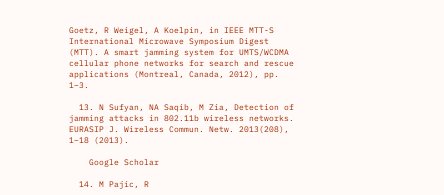Goetz, R Weigel, A Koelpin, in IEEE MTT-S International Microwave Symposium Digest (MTT). A smart jamming system for UMTS/WCDMA cellular phone networks for search and rescue applications (Montreal, Canada, 2012), pp. 1–3.

  13. N Sufyan, NA Saqib, M Zia, Detection of jamming attacks in 802.11b wireless networks. EURASIP J. Wireless Commun. Netw. 2013(208), 1–18 (2013).

    Google Scholar

  14. M Pajic, R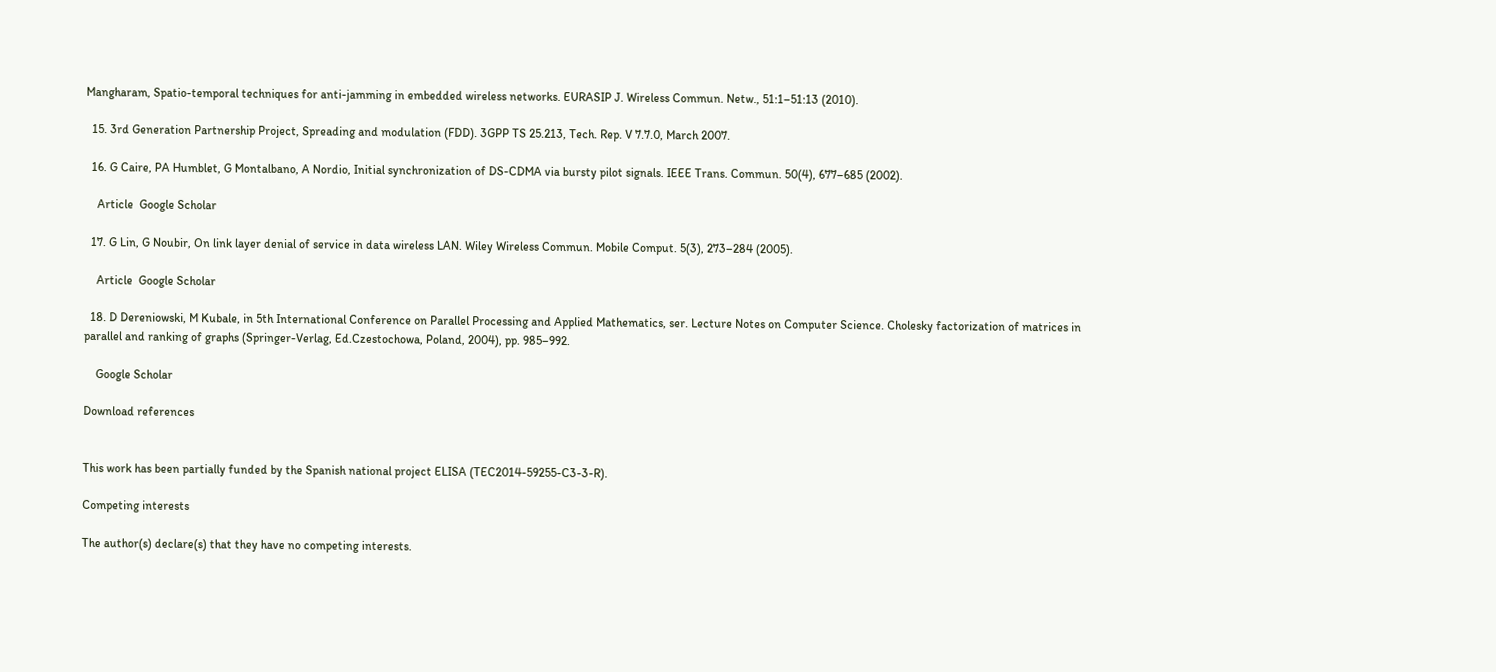Mangharam, Spatio-temporal techniques for anti-jamming in embedded wireless networks. EURASIP J. Wireless Commun. Netw., 51:1–51:13 (2010).

  15. 3rd Generation Partnership Project, Spreading and modulation (FDD). 3GPP TS 25.213, Tech. Rep. V 7.7.0, March 2007.

  16. G Caire, PA Humblet, G Montalbano, A Nordio, Initial synchronization of DS-CDMA via bursty pilot signals. IEEE Trans. Commun. 50(4), 677–685 (2002).

    Article  Google Scholar

  17. G Lin, G Noubir, On link layer denial of service in data wireless LAN. Wiley Wireless Commun. Mobile Comput. 5(3), 273–284 (2005).

    Article  Google Scholar

  18. D Dereniowski, M Kubale, in 5th International Conference on Parallel Processing and Applied Mathematics, ser. Lecture Notes on Computer Science. Cholesky factorization of matrices in parallel and ranking of graphs (Springer-Verlag, Ed.Czestochowa, Poland, 2004), pp. 985–992.

    Google Scholar

Download references


This work has been partially funded by the Spanish national project ELISA (TEC2014-59255-C3-3-R).

Competing interests

The author(s) declare(s) that they have no competing interests.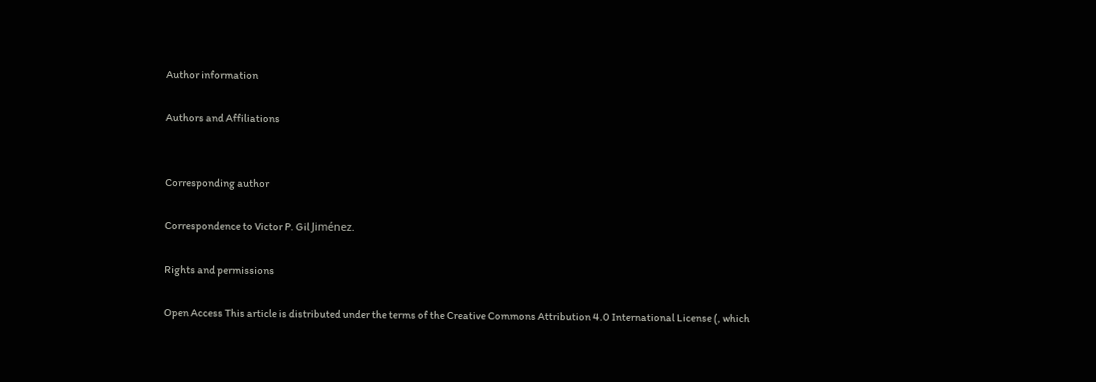Author information

Authors and Affiliations


Corresponding author

Correspondence to Victor P. Gil Jiménez.

Rights and permissions

Open Access This article is distributed under the terms of the Creative Commons Attribution 4.0 International License (, which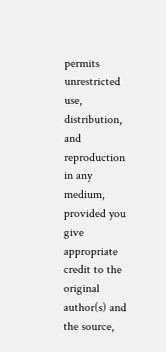permits unrestricted use, distribution, and reproduction in any medium, provided you give appropriate credit to the original author(s) and the source,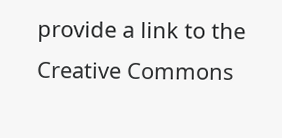provide a link to the Creative Commons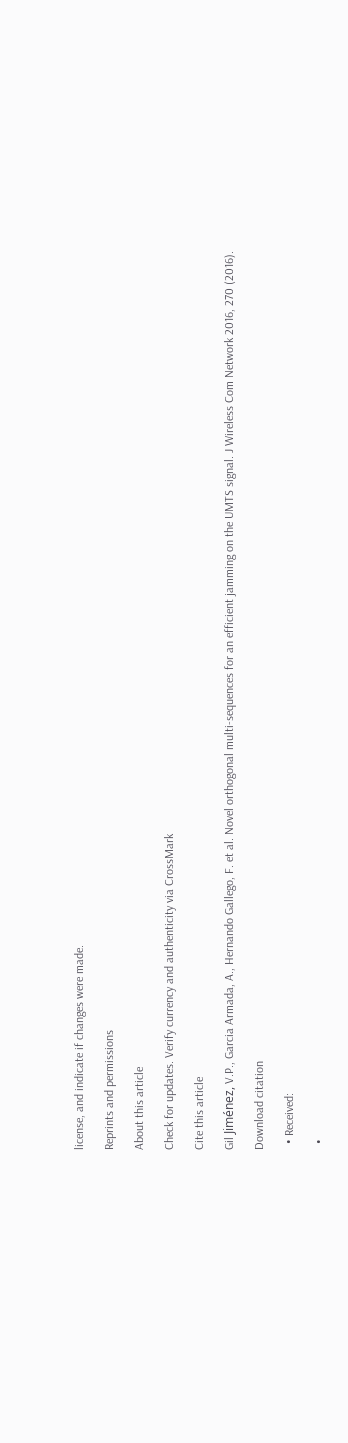license, and indicate if changes were made.

Reprints and permissions

About this article

Check for updates. Verify currency and authenticity via CrossMark

Cite this article

Gil Jiménez, V.P., Garcia Armada, A., Hernando Gallego, F. et al. Novel orthogonal multi-sequences for an efficient jamming on the UMTS signal. J Wireless Com Network 2016, 270 (2016).

Download citation

  • Received:

  •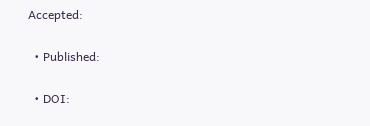Accepted:

  • Published:

  • DOI: